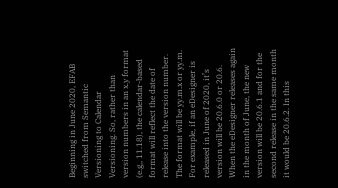Beginning in June 2020, EFAB switched from Semantic Versioning to Calendar Versioning. So, rather than version numbers in an x.y format (e.g,, 11.18), the calendar-based format will reflect the date of release into the version number. The format will be yy.m.x or yy.m. For example, if an eDesigner is released in June of 2020, it’s version will be 20.6.0 or 20.6. When the eDesigner releases again in the month of June, the new version will be 20.6.1 and for the second release in the same month it would be 20.6.2. In this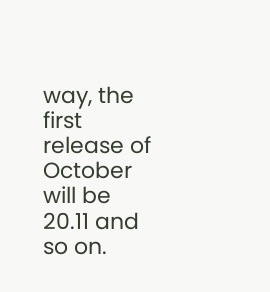way, the first release of October will be 20.11 and so on.